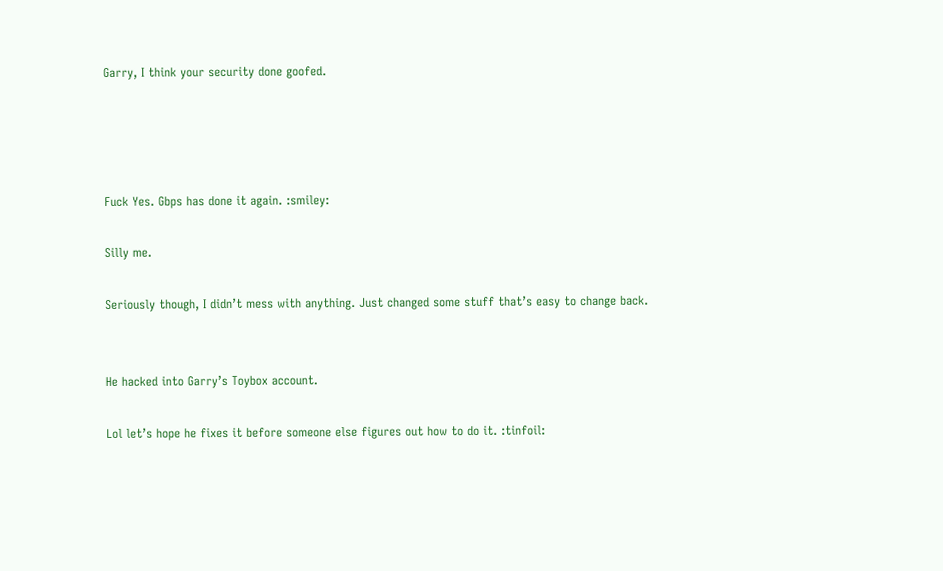Garry, I think your security done goofed.




Fuck Yes. Gbps has done it again. :smiley:

Silly me.

Seriously though, I didn’t mess with anything. Just changed some stuff that’s easy to change back.


He hacked into Garry’s Toybox account.

Lol let’s hope he fixes it before someone else figures out how to do it. :tinfoil: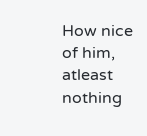How nice of him, atleast nothing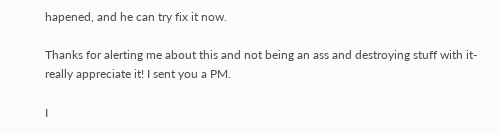hapened, and he can try fix it now.

Thanks for alerting me about this and not being an ass and destroying stuff with it- really appreciate it! I sent you a PM.

I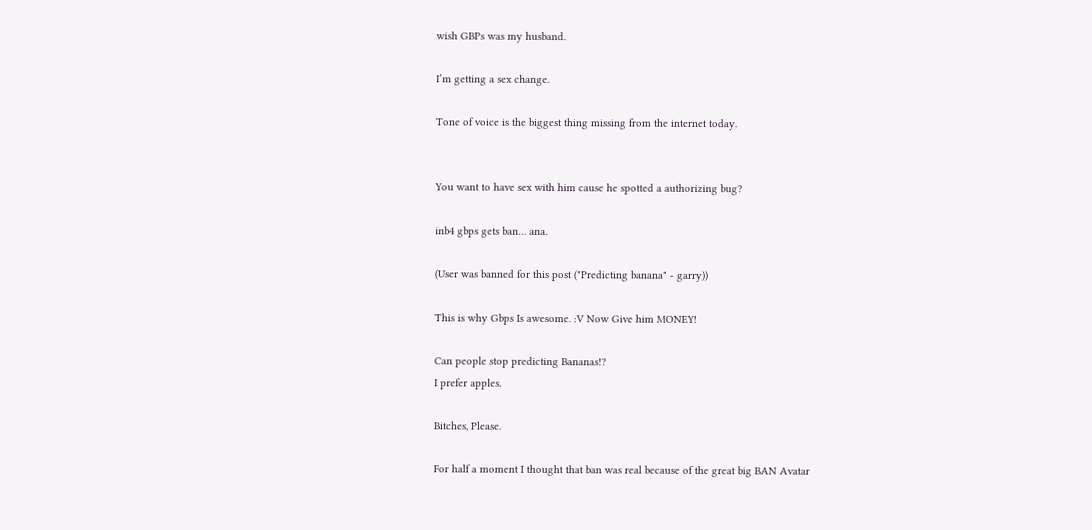wish GBPs was my husband.

I’m getting a sex change.

Tone of voice is the biggest thing missing from the internet today.


You want to have sex with him cause he spotted a authorizing bug?

inb4 gbps gets ban… ana.

(User was banned for this post ("Predicting banana" - garry))

This is why Gbps Is awesome. :V Now Give him MONEY!

Can people stop predicting Bananas!?
I prefer apples.

Bitches, Please.

For half a moment I thought that ban was real because of the great big BAN Avatar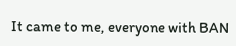It came to me, everyone with BAN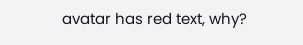avatar has red text, why?